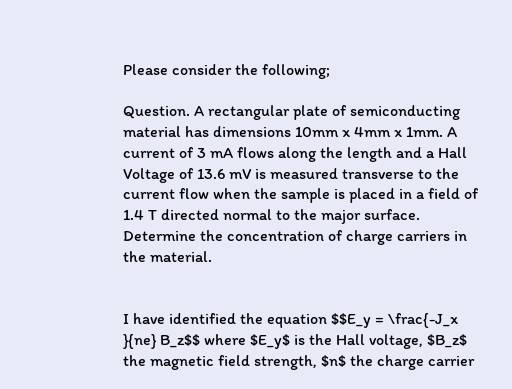Please consider the following;

Question. A rectangular plate of semiconducting material has dimensions 10mm x 4mm x 1mm. A current of 3 mA flows along the length and a Hall Voltage of 13.6 mV is measured transverse to the current flow when the sample is placed in a field of 1.4 T directed normal to the major surface. Determine the concentration of charge carriers in the material.


I have identified the equation $$E_y = \frac{-J_x }{ne} B_z$$ where $E_y$ is the Hall voltage, $B_z$ the magnetic field strength, $n$ the charge carrier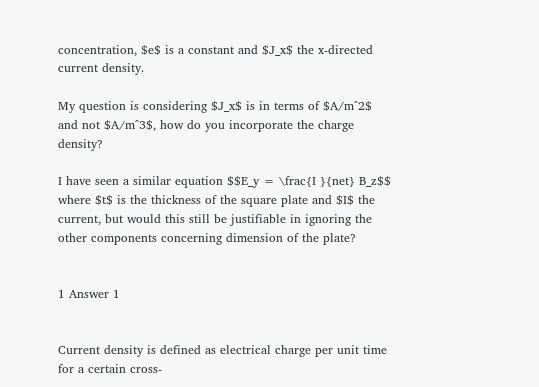concentration, $e$ is a constant and $J_x$ the x-directed current density.

My question is considering $J_x$ is in terms of $A/m^2$ and not $A/m^3$, how do you incorporate the charge density?

I have seen a similar equation $$E_y = \frac{I }{net} B_z$$ where $t$ is the thickness of the square plate and $I$ the current, but would this still be justifiable in ignoring the other components concerning dimension of the plate?


1 Answer 1


Current density is defined as electrical charge per unit time for a certain cross-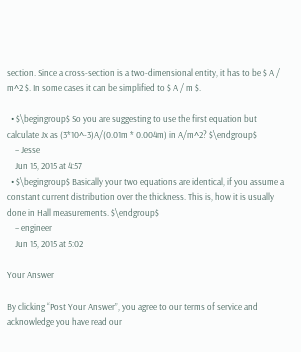section. Since a cross-section is a two-dimensional entity, it has to be $ A / m^2 $. In some cases it can be simplified to $ A / m $.

  • $\begingroup$ So you are suggesting to use the first equation but calculate Jx as (3*10^-3)A/(0.01m * 0.004m) in A/m^2? $\endgroup$
    – Jesse
    Jun 15, 2015 at 4:57
  • $\begingroup$ Basically your two equations are identical, if you assume a constant current distribution over the thickness. This is, how it is usually done in Hall measurements. $\endgroup$
    – engineer
    Jun 15, 2015 at 5:02

Your Answer

By clicking “Post Your Answer”, you agree to our terms of service and acknowledge you have read our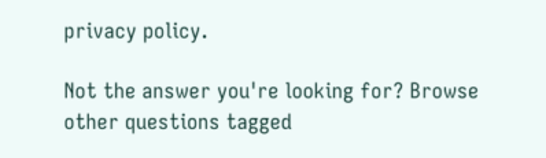privacy policy.

Not the answer you're looking for? Browse other questions tagged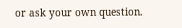or ask your own question.